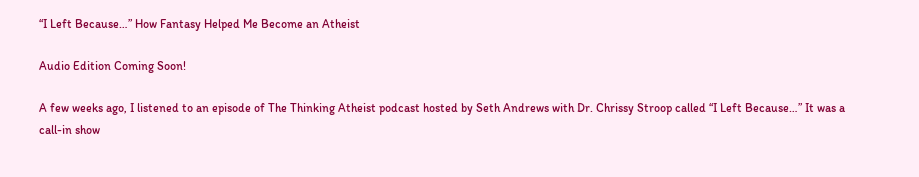“I Left Because…” How Fantasy Helped Me Become an Atheist

Audio Edition Coming Soon!

A few weeks ago, I listened to an episode of The Thinking Atheist podcast hosted by Seth Andrews with Dr. Chrissy Stroop called “I Left Because…” It was a call-in show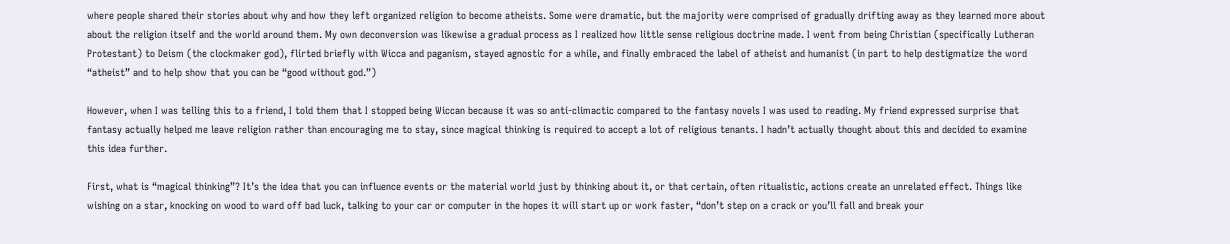where people shared their stories about why and how they left organized religion to become atheists. Some were dramatic, but the majority were comprised of gradually drifting away as they learned more about about the religion itself and the world around them. My own deconversion was likewise a gradual process as I realized how little sense religious doctrine made. I went from being Christian (specifically Lutheran Protestant) to Deism (the clockmaker god), flirted briefly with Wicca and paganism, stayed agnostic for a while, and finally embraced the label of atheist and humanist (in part to help destigmatize the word “atheist” and to help show that you can be “good without god.”)

However, when I was telling this to a friend, I told them that I stopped being Wiccan because it was so anti-climactic compared to the fantasy novels I was used to reading. My friend expressed surprise that fantasy actually helped me leave religion rather than encouraging me to stay, since magical thinking is required to accept a lot of religious tenants. I hadn’t actually thought about this and decided to examine this idea further.

First, what is “magical thinking”? It’s the idea that you can influence events or the material world just by thinking about it, or that certain, often ritualistic, actions create an unrelated effect. Things like wishing on a star, knocking on wood to ward off bad luck, talking to your car or computer in the hopes it will start up or work faster, “don’t step on a crack or you’ll fall and break your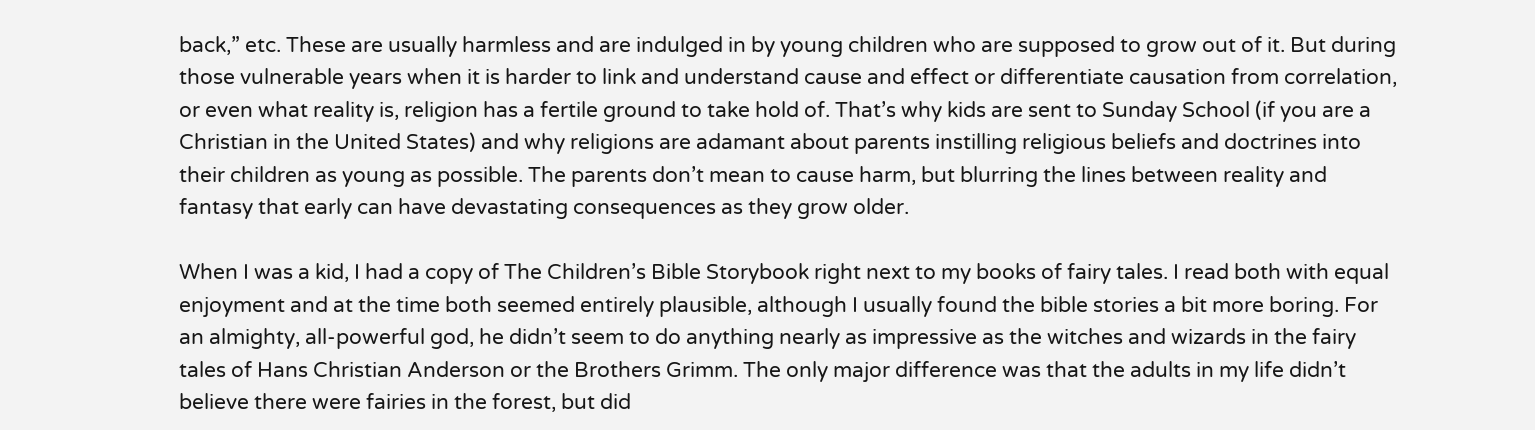back,” etc. These are usually harmless and are indulged in by young children who are supposed to grow out of it. But during those vulnerable years when it is harder to link and understand cause and effect or differentiate causation from correlation, or even what reality is, religion has a fertile ground to take hold of. That’s why kids are sent to Sunday School (if you are a Christian in the United States) and why religions are adamant about parents instilling religious beliefs and doctrines into their children as young as possible. The parents don’t mean to cause harm, but blurring the lines between reality and fantasy that early can have devastating consequences as they grow older.

When I was a kid, I had a copy of The Children’s Bible Storybook right next to my books of fairy tales. I read both with equal enjoyment and at the time both seemed entirely plausible, although I usually found the bible stories a bit more boring. For an almighty, all-powerful god, he didn’t seem to do anything nearly as impressive as the witches and wizards in the fairy tales of Hans Christian Anderson or the Brothers Grimm. The only major difference was that the adults in my life didn’t believe there were fairies in the forest, but did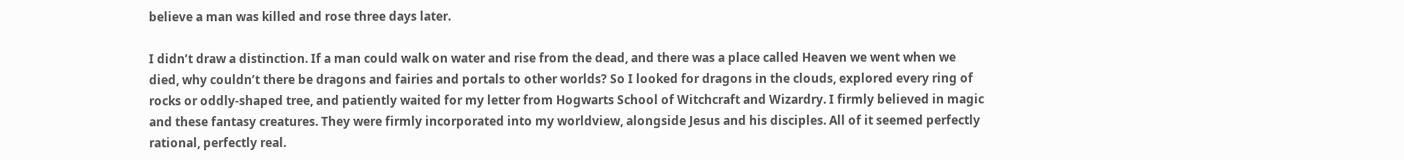believe a man was killed and rose three days later.

I didn’t draw a distinction. If a man could walk on water and rise from the dead, and there was a place called Heaven we went when we died, why couldn’t there be dragons and fairies and portals to other worlds? So I looked for dragons in the clouds, explored every ring of rocks or oddly-shaped tree, and patiently waited for my letter from Hogwarts School of Witchcraft and Wizardry. I firmly believed in magic and these fantasy creatures. They were firmly incorporated into my worldview, alongside Jesus and his disciples. All of it seemed perfectly rational, perfectly real.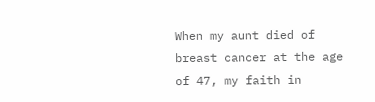When my aunt died of breast cancer at the age of 47, my faith in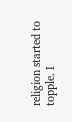religion started to topple. I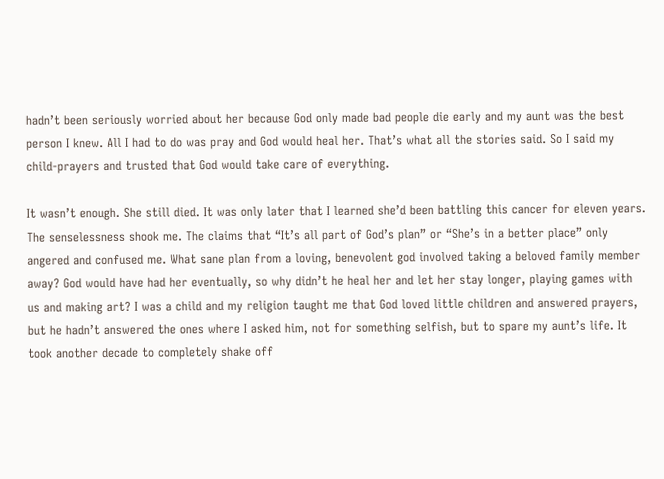hadn’t been seriously worried about her because God only made bad people die early and my aunt was the best person I knew. All I had to do was pray and God would heal her. That’s what all the stories said. So I said my child-prayers and trusted that God would take care of everything.

It wasn’t enough. She still died. It was only later that I learned she’d been battling this cancer for eleven years. The senselessness shook me. The claims that “It’s all part of God’s plan” or “She’s in a better place” only angered and confused me. What sane plan from a loving, benevolent god involved taking a beloved family member away? God would have had her eventually, so why didn’t he heal her and let her stay longer, playing games with us and making art? I was a child and my religion taught me that God loved little children and answered prayers, but he hadn’t answered the ones where I asked him, not for something selfish, but to spare my aunt’s life. It took another decade to completely shake off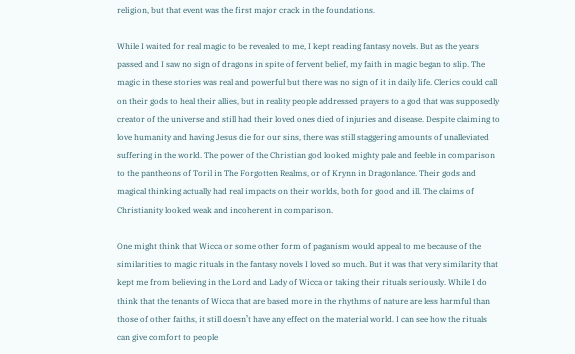religion, but that event was the first major crack in the foundations.

While I waited for real magic to be revealed to me, I kept reading fantasy novels. But as the years passed and I saw no sign of dragons in spite of fervent belief, my faith in magic began to slip. The magic in these stories was real and powerful but there was no sign of it in daily life. Clerics could call on their gods to heal their allies, but in reality people addressed prayers to a god that was supposedly creator of the universe and still had their loved ones died of injuries and disease. Despite claiming to love humanity and having Jesus die for our sins, there was still staggering amounts of unalleviated suffering in the world. The power of the Christian god looked mighty pale and feeble in comparison to the pantheons of Toril in The Forgotten Realms, or of Krynn in Dragonlance. Their gods and magical thinking actually had real impacts on their worlds, both for good and ill. The claims of Christianity looked weak and incoherent in comparison.

One might think that Wicca or some other form of paganism would appeal to me because of the similarities to magic rituals in the fantasy novels I loved so much. But it was that very similarity that kept me from believing in the Lord and Lady of Wicca or taking their rituals seriously. While I do think that the tenants of Wicca that are based more in the rhythms of nature are less harmful than those of other faiths, it still doesn’t have any effect on the material world. I can see how the rituals can give comfort to people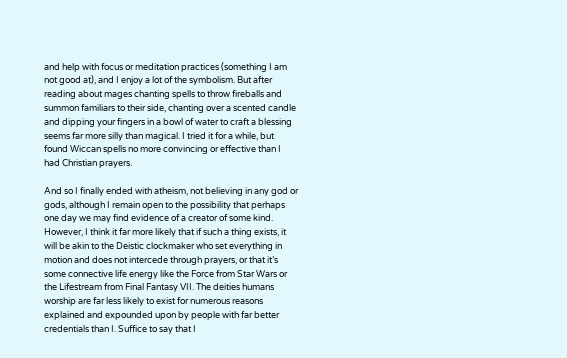and help with focus or meditation practices (something I am not good at), and I enjoy a lot of the symbolism. But after reading about mages chanting spells to throw fireballs and summon familiars to their side, chanting over a scented candle and dipping your fingers in a bowl of water to craft a blessing seems far more silly than magical. I tried it for a while, but found Wiccan spells no more convincing or effective than I had Christian prayers.

And so I finally ended with atheism, not believing in any god or gods, although I remain open to the possibility that perhaps one day we may find evidence of a creator of some kind. However, I think it far more likely that if such a thing exists, it will be akin to the Deistic clockmaker who set everything in motion and does not intercede through prayers, or that it’s some connective life energy like the Force from Star Wars or the Lifestream from Final Fantasy VII. The deities humans worship are far less likely to exist for numerous reasons explained and expounded upon by people with far better credentials than I. Suffice to say that I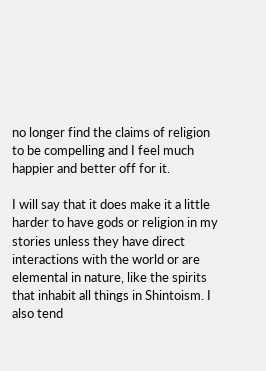no longer find the claims of religion to be compelling and I feel much happier and better off for it.

I will say that it does make it a little harder to have gods or religion in my stories unless they have direct interactions with the world or are elemental in nature, like the spirits that inhabit all things in Shintoism. I also tend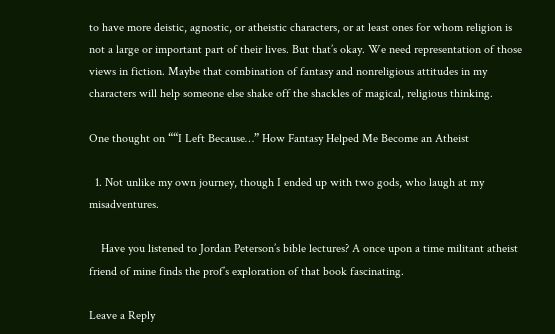to have more deistic, agnostic, or atheistic characters, or at least ones for whom religion is not a large or important part of their lives. But that’s okay. We need representation of those views in fiction. Maybe that combination of fantasy and nonreligious attitudes in my characters will help someone else shake off the shackles of magical, religious thinking.

One thought on ““I Left Because…” How Fantasy Helped Me Become an Atheist

  1. Not unlike my own journey, though I ended up with two gods, who laugh at my misadventures.

    Have you listened to Jordan Peterson’s bible lectures? A once upon a time militant atheist friend of mine finds the prof’s exploration of that book fascinating.

Leave a Reply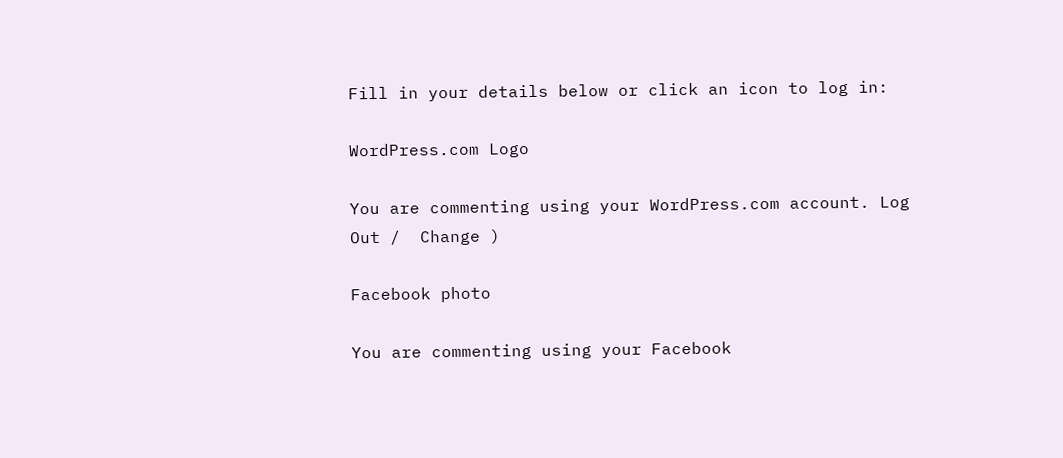Fill in your details below or click an icon to log in:

WordPress.com Logo

You are commenting using your WordPress.com account. Log Out /  Change )

Facebook photo

You are commenting using your Facebook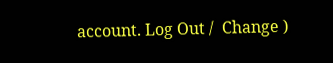account. Log Out /  Change )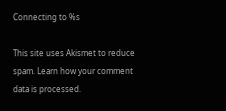Connecting to %s

This site uses Akismet to reduce spam. Learn how your comment data is processed.